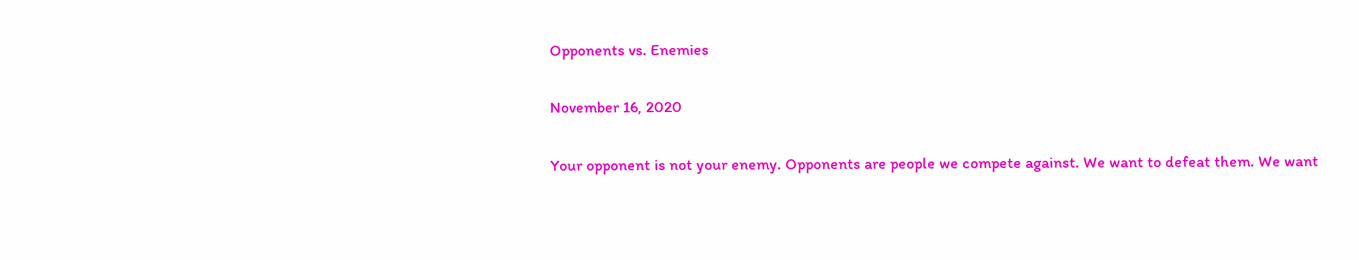Opponents vs. Enemies

November 16, 2020

Your opponent is not your enemy. Opponents are people we compete against. We want to defeat them. We want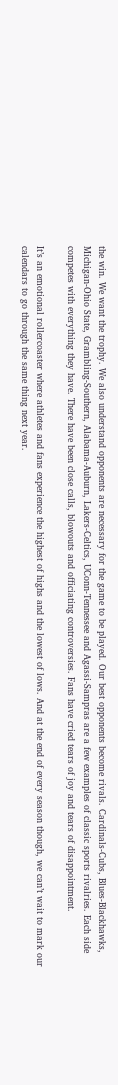the win. We want the trophy. We also understand opponents are necessary for the game to be played. Our best opponents become rivals. Cardinals-Cubs, Blues-Blackhawks, Michigan-Ohio State, Grambling-Southern, Alabama-Auburn, Lakers-Celtics, UConn-Tennessee and Agassi-Sampras are a few examples of classic sports rivalries. Each side competes with everything they have. There have been close calls, blowouts and officiating controversies. Fans have cried tears of joy and tears of disappointment.

It’s an emotional rollercoaster where athletes and fans experience the highest of highs and the lowest of lows. And at the end of every season though, we can’t wait to mark our calendars to go through the same thing next year.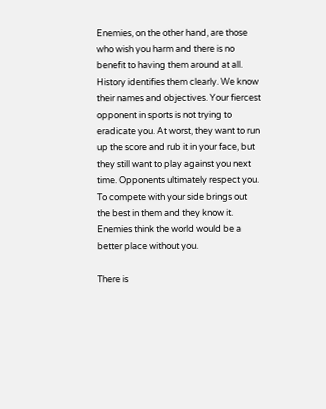Enemies, on the other hand, are those who wish you harm and there is no benefit to having them around at all. History identifies them clearly. We know their names and objectives. Your fiercest opponent in sports is not trying to eradicate you. At worst, they want to run up the score and rub it in your face, but they still want to play against you next time. Opponents ultimately respect you. To compete with your side brings out the best in them and they know it. Enemies think the world would be a better place without you.

There is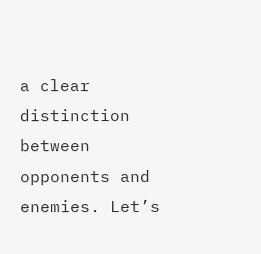a clear distinction between opponents and enemies. Let’s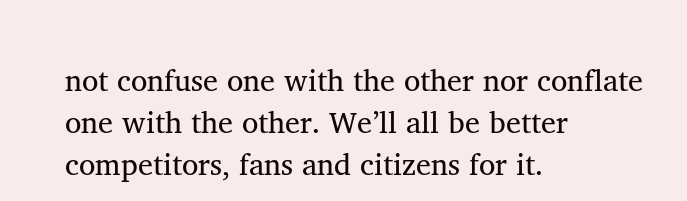not confuse one with the other nor conflate one with the other. We’ll all be better competitors, fans and citizens for it.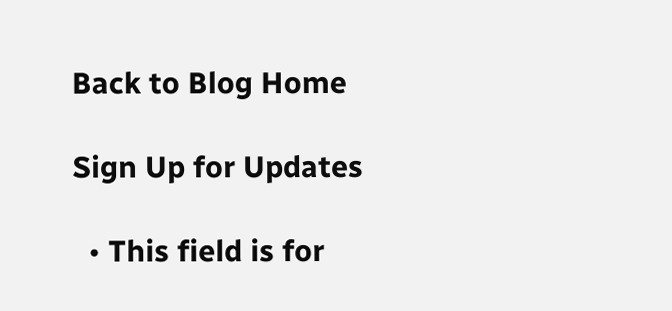Back to Blog Home

Sign Up for Updates

  • This field is for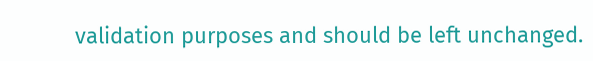validation purposes and should be left unchanged.